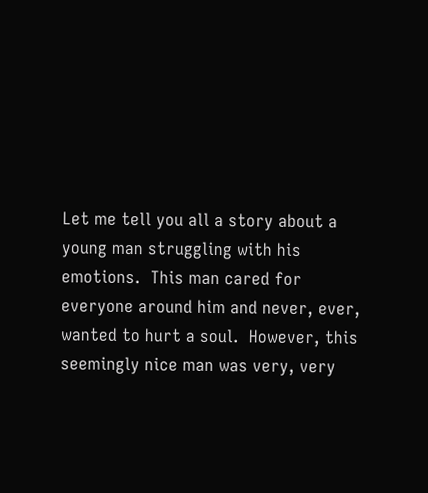Let me tell you all a story about a young man struggling with his emotions.  This man cared for everyone around him and never, ever, wanted to hurt a soul.  However, this seemingly nice man was very, very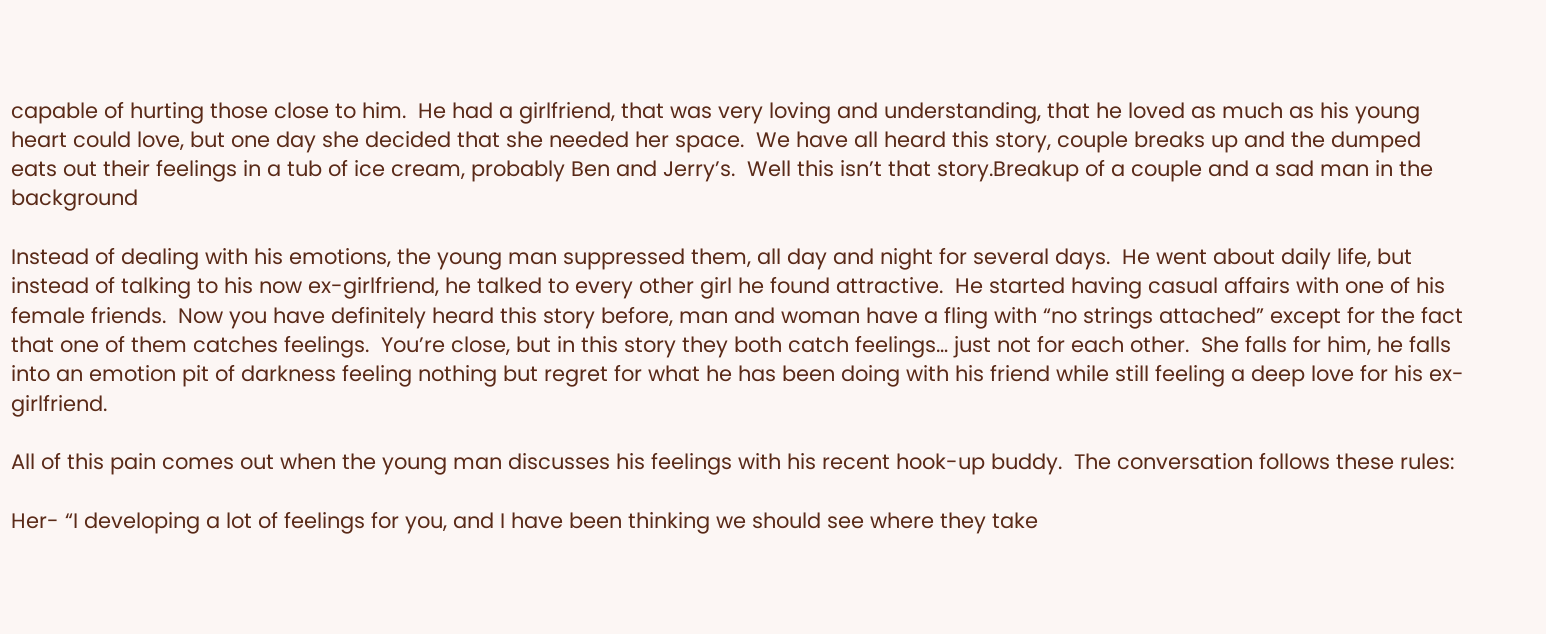capable of hurting those close to him.  He had a girlfriend, that was very loving and understanding, that he loved as much as his young heart could love, but one day she decided that she needed her space.  We have all heard this story, couple breaks up and the dumped eats out their feelings in a tub of ice cream, probably Ben and Jerry’s.  Well this isn’t that story.Breakup of a couple and a sad man in the background

Instead of dealing with his emotions, the young man suppressed them, all day and night for several days.  He went about daily life, but instead of talking to his now ex-girlfriend, he talked to every other girl he found attractive.  He started having casual affairs with one of his female friends.  Now you have definitely heard this story before, man and woman have a fling with “no strings attached” except for the fact that one of them catches feelings.  You’re close, but in this story they both catch feelings… just not for each other.  She falls for him, he falls into an emotion pit of darkness feeling nothing but regret for what he has been doing with his friend while still feeling a deep love for his ex-girlfriend.

All of this pain comes out when the young man discusses his feelings with his recent hook-up buddy.  The conversation follows these rules:

Her- “I developing a lot of feelings for you, and I have been thinking we should see where they take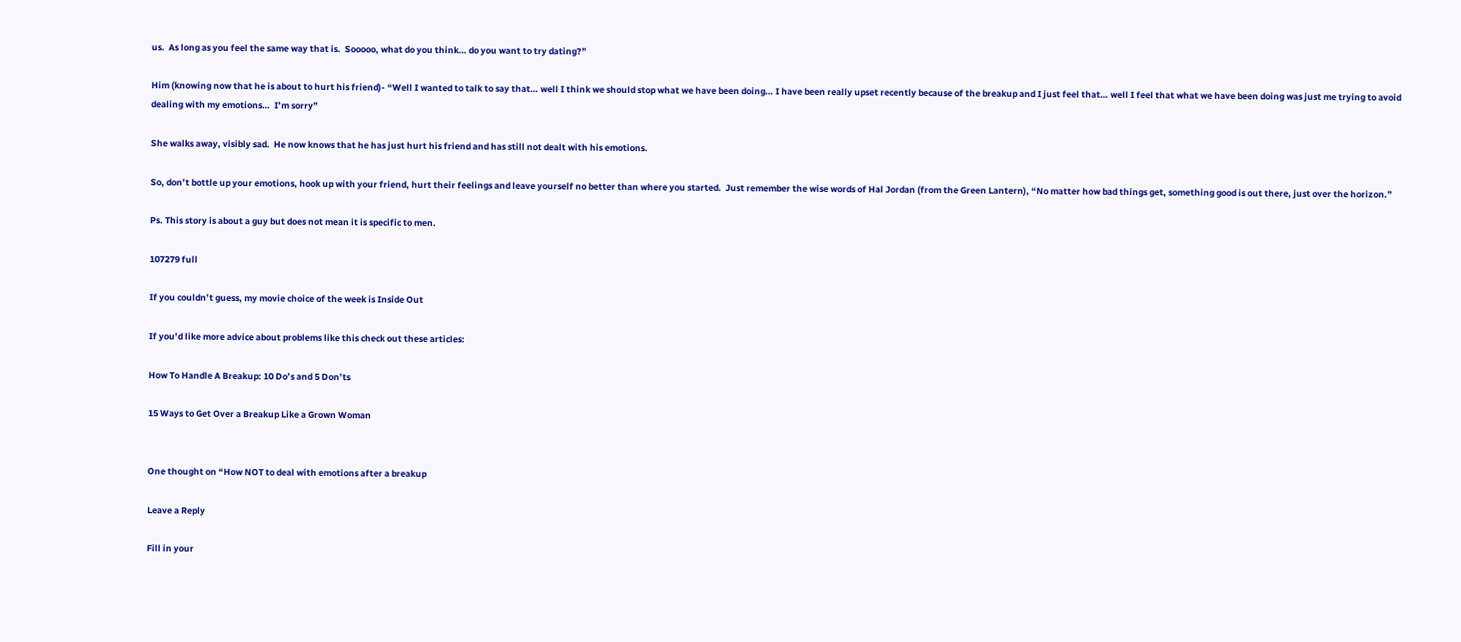us.  As long as you feel the same way that is.  Sooooo, what do you think… do you want to try dating?”

Him (knowing now that he is about to hurt his friend)- “Well I wanted to talk to say that… well I think we should stop what we have been doing… I have been really upset recently because of the breakup and I just feel that… well I feel that what we have been doing was just me trying to avoid dealing with my emotions…  I’m sorry”

She walks away, visibly sad.  He now knows that he has just hurt his friend and has still not dealt with his emotions.

So, don’t bottle up your emotions, hook up with your friend, hurt their feelings and leave yourself no better than where you started.  Just remember the wise words of Hal Jordan (from the Green Lantern), “No matter how bad things get, something good is out there, just over the horizon.”

Ps. This story is about a guy but does not mean it is specific to men.

107279 full

If you couldn’t guess, my movie choice of the week is Inside Out

If you’d like more advice about problems like this check out these articles:

How To Handle A Breakup: 10 Do’s and 5 Don’ts

15 Ways to Get Over a Breakup Like a Grown Woman


One thought on “How NOT to deal with emotions after a breakup

Leave a Reply

Fill in your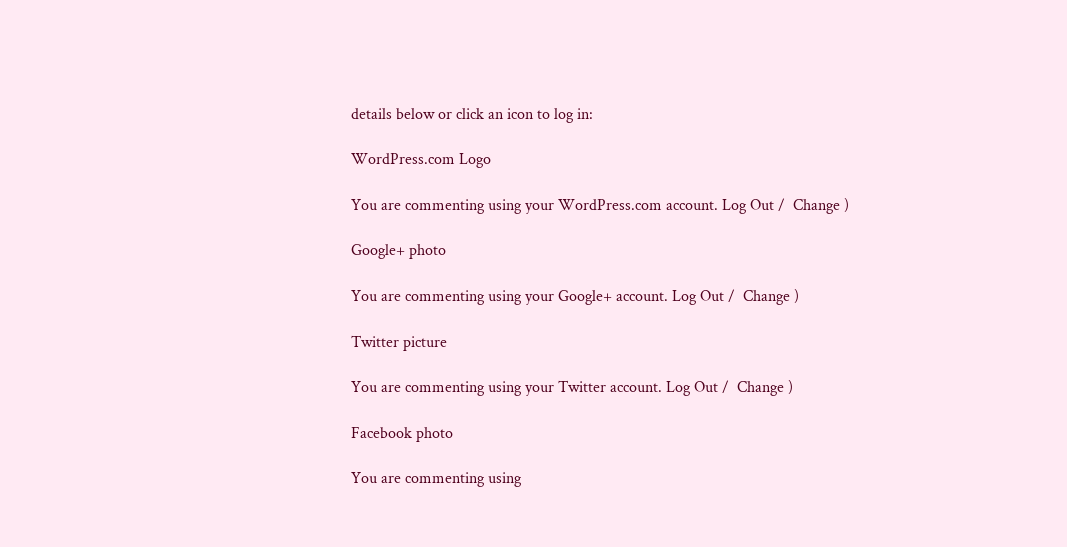details below or click an icon to log in:

WordPress.com Logo

You are commenting using your WordPress.com account. Log Out /  Change )

Google+ photo

You are commenting using your Google+ account. Log Out /  Change )

Twitter picture

You are commenting using your Twitter account. Log Out /  Change )

Facebook photo

You are commenting using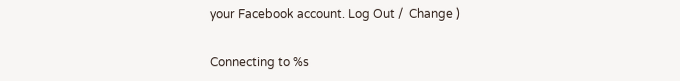your Facebook account. Log Out /  Change )


Connecting to %s